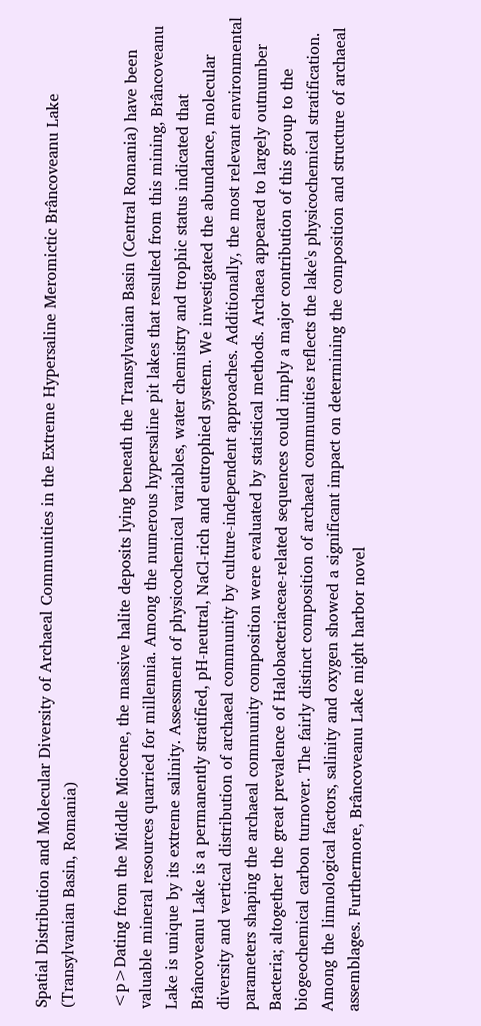Spatial Distribution and Molecular Diversity of Archaeal Communities in the Extreme Hypersaline Meromictic Brâncoveanu Lake (Transylvanian Basin, Romania)

<p>Dating from the Middle Miocene, the massive halite deposits lying beneath the Transylvanian Basin (Central Romania) have been valuable mineral resources quarried for millennia. Among the numerous hypersaline pit lakes that resulted from this mining, Brâncoveanu Lake is unique by its extreme salinity. Assessment of physicochemical variables, water chemistry and trophic status indicated that Brâncoveanu Lake is a permanently stratified, pH-neutral, NaCl-rich and eutrophied system. We investigated the abundance, molecular diversity and vertical distribution of archaeal community by culture-independent approaches. Additionally, the most relevant environmental parameters shaping the archaeal community composition were evaluated by statistical methods. Archaea appeared to largely outnumber Bacteria; altogether the great prevalence of Halobacteriaceae-related sequences could imply a major contribution of this group to the biogeochemical carbon turnover. The fairly distinct composition of archaeal communities reflects the lake's physicochemical stratification. Among the limnological factors, salinity and oxygen showed a significant impact on determining the composition and structure of archaeal assemblages. Furthermore, Brâncoveanu Lake might harbor novel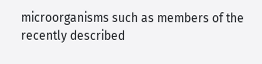microorganisms such as members of the recently described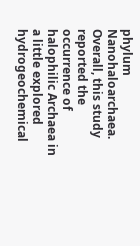phylum Nanohaloarchaea. Overall, this study reported the occurrence of halophilic Archaea in a little explored hydrogeochemical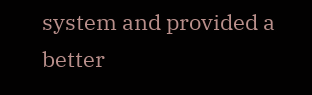system and provided a better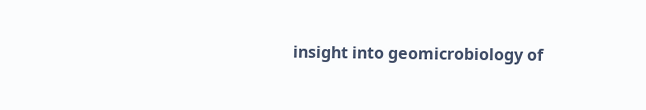insight into geomicrobiology of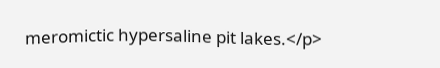meromictic hypersaline pit lakes.</p>